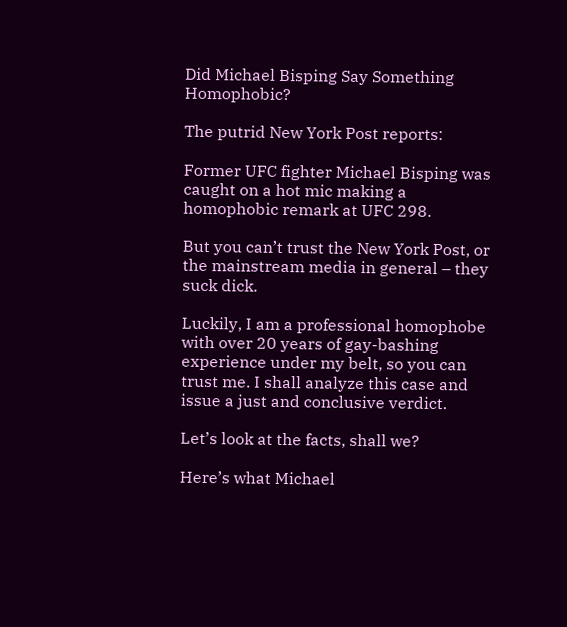Did Michael Bisping Say Something Homophobic?

The putrid New York Post reports:

Former UFC fighter Michael Bisping was caught on a hot mic making a homophobic remark at UFC 298.

But you can’t trust the New York Post, or the mainstream media in general – they suck dick.

Luckily, I am a professional homophobe with over 20 years of gay-bashing experience under my belt, so you can trust me. I shall analyze this case and issue a just and conclusive verdict.

Let’s look at the facts, shall we?

Here’s what Michael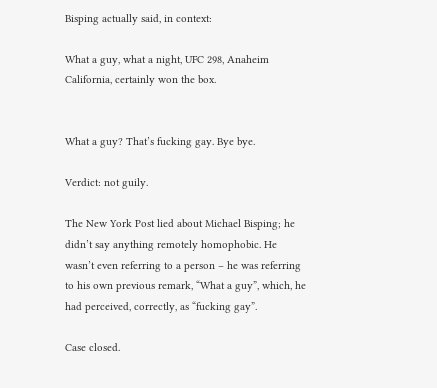Bisping actually said, in context:

What a guy, what a night, UFC 298, Anaheim California, certainly won the box.


What a guy? That’s fucking gay. Bye bye.

Verdict: not guily.

The New York Post lied about Michael Bisping; he didn’t say anything remotely homophobic. He wasn’t even referring to a person – he was referring to his own previous remark, “What a guy”, which, he had perceived, correctly, as “fucking gay”.

Case closed.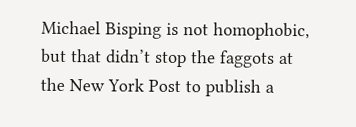Michael Bisping is not homophobic, but that didn’t stop the faggots at the New York Post to publish a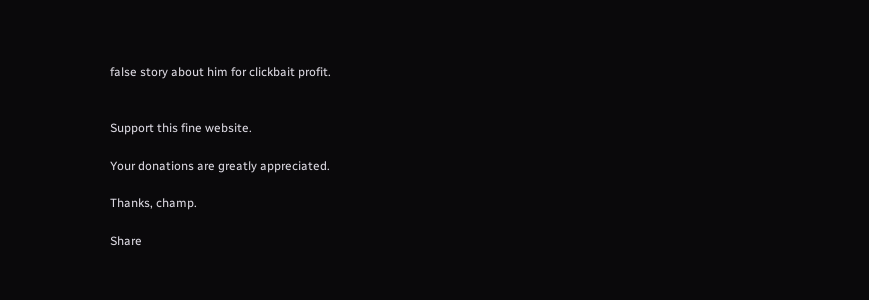false story about him for clickbait profit.


Support this fine website.

Your donations are greatly appreciated.

Thanks, champ.

Share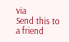via
Send this to a friend